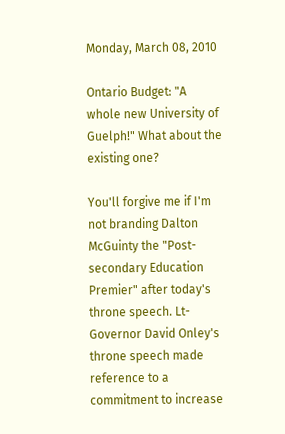Monday, March 08, 2010

Ontario Budget: "A whole new University of Guelph!" What about the existing one?

You'll forgive me if I'm not branding Dalton McGuinty the "Post-secondary Education Premier" after today's throne speech. Lt-Governor David Onley's throne speech made reference to a commitment to increase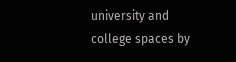university and college spaces by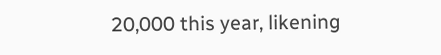20,000 this year, likening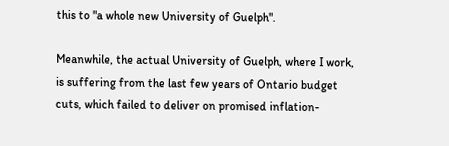this to "a whole new University of Guelph".

Meanwhile, the actual University of Guelph, where I work, is suffering from the last few years of Ontario budget cuts, which failed to deliver on promised inflation-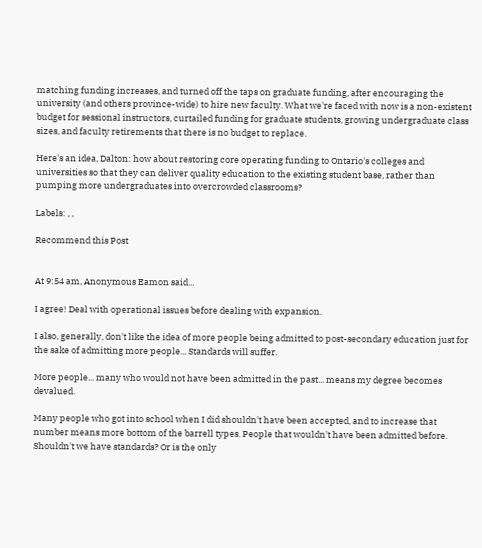matching funding increases, and turned off the taps on graduate funding, after encouraging the university (and others province-wide) to hire new faculty. What we're faced with now is a non-existent budget for sessional instructors, curtailed funding for graduate students, growing undergraduate class sizes, and faculty retirements that there is no budget to replace.

Here's an idea, Dalton: how about restoring core operating funding to Ontario's colleges and universities so that they can deliver quality education to the existing student base, rather than pumping more undergraduates into overcrowded classrooms?

Labels: , ,

Recommend this Post


At 9:54 am, Anonymous Eamon said...

I agree! Deal with operational issues before dealing with expansion.

I also, generally, don't like the idea of more people being admitted to post-secondary education just for the sake of admitting more people... Standards will suffer.

More people... many who would not have been admitted in the past... means my degree becomes devalued.

Many people who got into school when I did shouldn't have been accepted, and to increase that number means more bottom of the barrell types. People that wouldn't have been admitted before. Shouldn't we have standards? Or is the only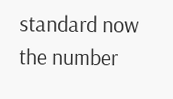standard now the number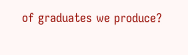of graduates we produce?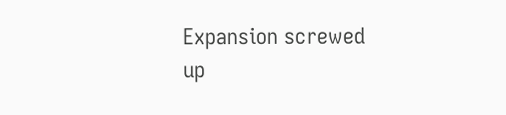Expansion screwed up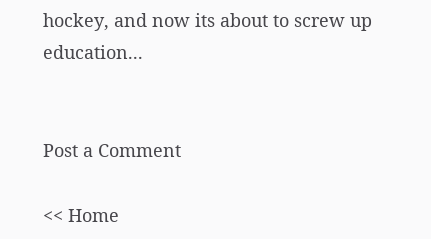hockey, and now its about to screw up education...


Post a Comment

<< Home